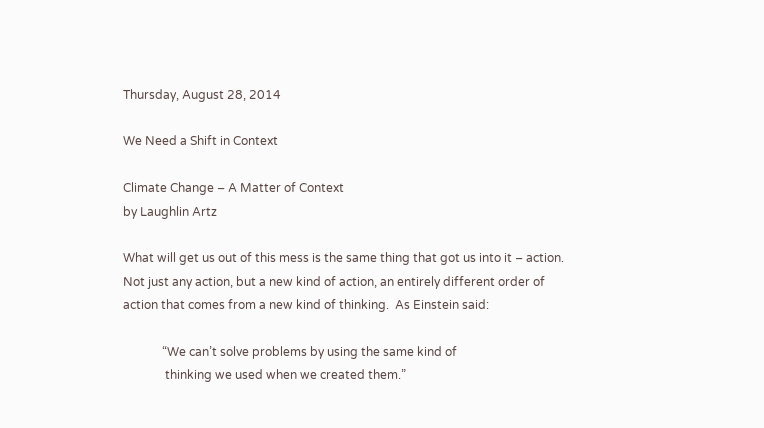Thursday, August 28, 2014

We Need a Shift in Context

Climate Change – A Matter of Context
by Laughlin Artz

What will get us out of this mess is the same thing that got us into it – action.  Not just any action, but a new kind of action, an entirely different order of action that comes from a new kind of thinking.  As Einstein said:

             “We can’t solve problems by using the same kind of
              thinking we used when we created them.”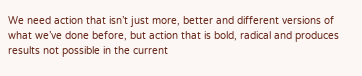We need action that isn’t just more, better and different versions of what we’ve done before, but action that is bold, radical and produces results not possible in the current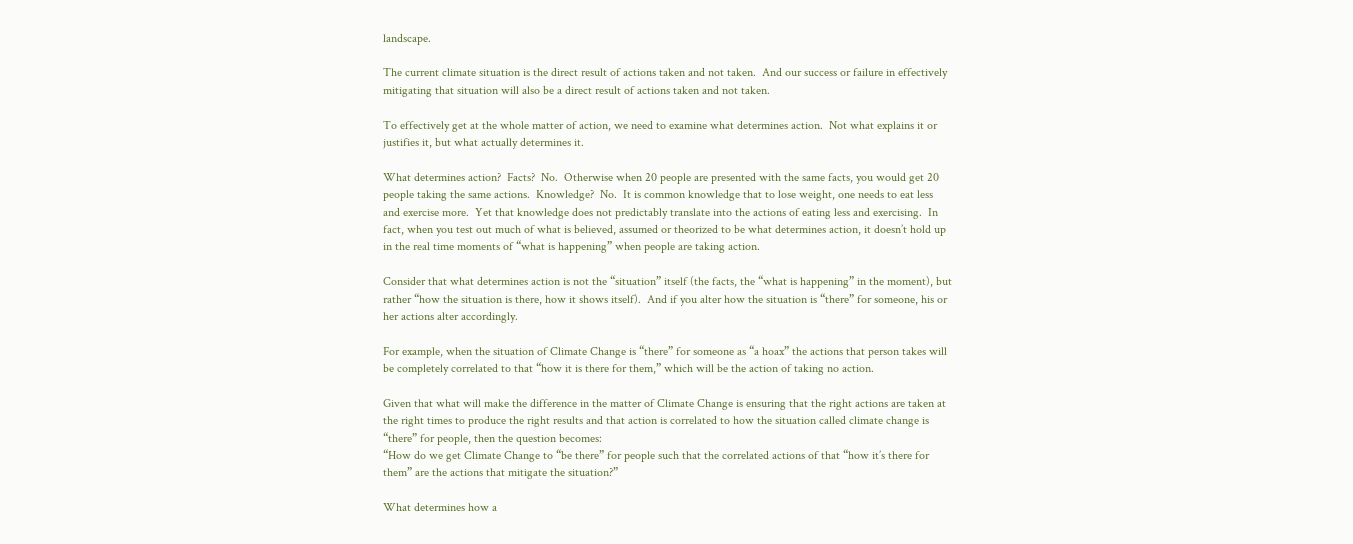landscape.

The current climate situation is the direct result of actions taken and not taken.  And our success or failure in effectively mitigating that situation will also be a direct result of actions taken and not taken.

To effectively get at the whole matter of action, we need to examine what determines action.  Not what explains it or justifies it, but what actually determines it.

What determines action?  Facts?  No.  Otherwise when 20 people are presented with the same facts, you would get 20 people taking the same actions.  Knowledge?  No.  It is common knowledge that to lose weight, one needs to eat less and exercise more.  Yet that knowledge does not predictably translate into the actions of eating less and exercising.  In fact, when you test out much of what is believed, assumed or theorized to be what determines action, it doesn’t hold up in the real time moments of “what is happening” when people are taking action.

Consider that what determines action is not the “situation” itself (the facts, the “what is happening” in the moment), but rather “how the situation is there, how it shows itself).  And if you alter how the situation is “there” for someone, his or her actions alter accordingly.

For example, when the situation of Climate Change is “there” for someone as “a hoax” the actions that person takes will be completely correlated to that “how it is there for them,” which will be the action of taking no action.

Given that what will make the difference in the matter of Climate Change is ensuring that the right actions are taken at the right times to produce the right results and that action is correlated to how the situation called climate change is “there” for people, then the question becomes:
“How do we get Climate Change to “be there” for people such that the correlated actions of that “how it’s there for them” are the actions that mitigate the situation?”

What determines how a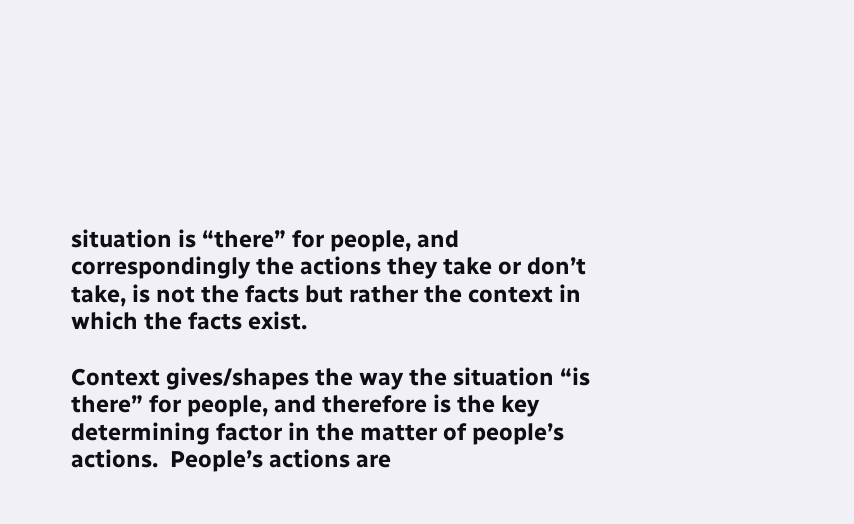situation is “there” for people, and correspondingly the actions they take or don’t take, is not the facts but rather the context in which the facts exist.

Context gives/shapes the way the situation “is there” for people, and therefore is the key determining factor in the matter of people’s actions.  People’s actions are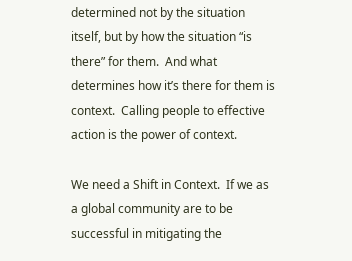determined not by the situation itself, but by how the situation “is there” for them.  And what determines how it’s there for them is context.  Calling people to effective action is the power of context.

We need a Shift in Context.  If we as a global community are to be successful in mitigating the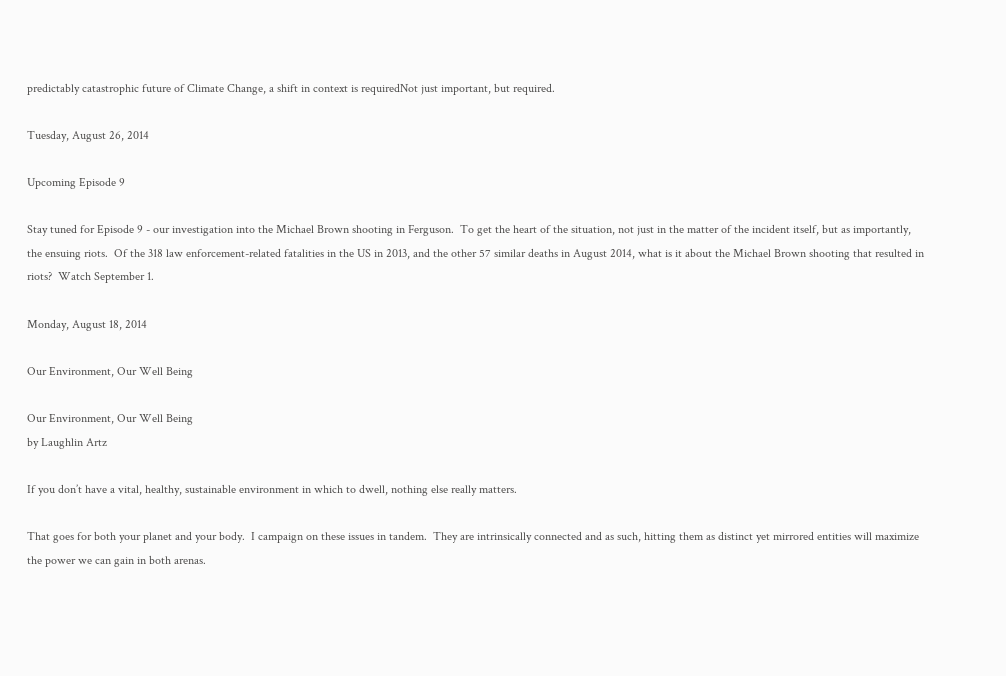predictably catastrophic future of Climate Change, a shift in context is requiredNot just important, but required.

Tuesday, August 26, 2014

Upcoming Episode 9

Stay tuned for Episode 9 - our investigation into the Michael Brown shooting in Ferguson.  To get the heart of the situation, not just in the matter of the incident itself, but as importantly, the ensuing riots.  Of the 318 law enforcement-related fatalities in the US in 2013, and the other 57 similar deaths in August 2014, what is it about the Michael Brown shooting that resulted in riots?  Watch September 1.

Monday, August 18, 2014

Our Environment, Our Well Being

Our Environment, Our Well Being
by Laughlin Artz

If you don’t have a vital, healthy, sustainable environment in which to dwell, nothing else really matters.

That goes for both your planet and your body.  I campaign on these issues in tandem.  They are intrinsically connected and as such, hitting them as distinct yet mirrored entities will maximize the power we can gain in both arenas.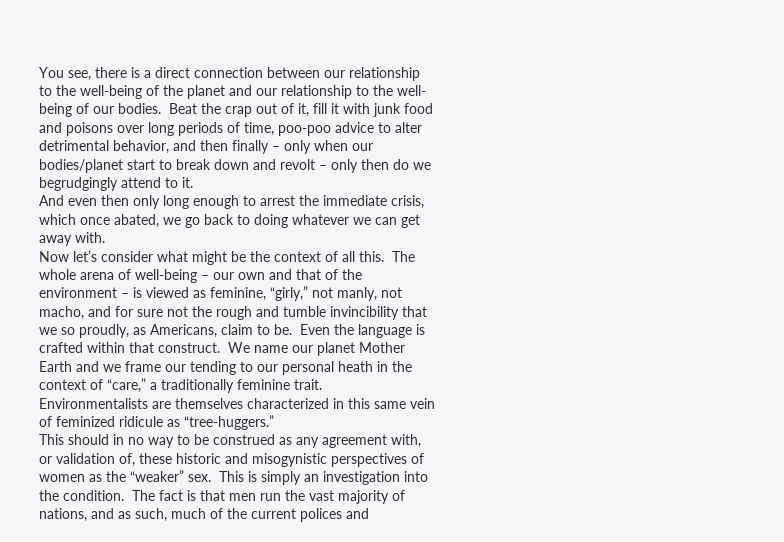You see, there is a direct connection between our relationship to the well-being of the planet and our relationship to the well-being of our bodies.  Beat the crap out of it, fill it with junk food and poisons over long periods of time, poo-poo advice to alter detrimental behavior, and then finally – only when our bodies/planet start to break down and revolt – only then do we begrudgingly attend to it.
And even then only long enough to arrest the immediate crisis, which once abated, we go back to doing whatever we can get away with.
Now let’s consider what might be the context of all this.  The whole arena of well-being – our own and that of the environment – is viewed as feminine, “girly,” not manly, not macho, and for sure not the rough and tumble invincibility that we so proudly, as Americans, claim to be.  Even the language is crafted within that construct.  We name our planet Mother Earth and we frame our tending to our personal heath in the context of “care,” a traditionally feminine trait.  Environmentalists are themselves characterized in this same vein of feminized ridicule as “tree-huggers.”
This should in no way to be construed as any agreement with, or validation of, these historic and misogynistic perspectives of women as the “weaker” sex.  This is simply an investigation into the condition.  The fact is that men run the vast majority of nations, and as such, much of the current polices and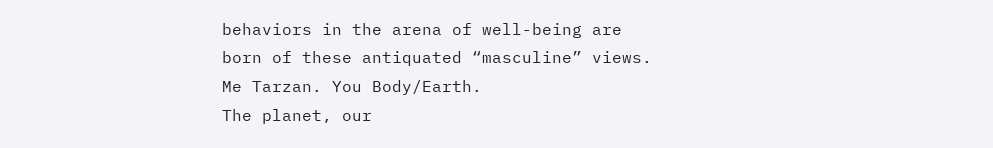behaviors in the arena of well-being are born of these antiquated “masculine” views.  Me Tarzan. You Body/Earth.
The planet, our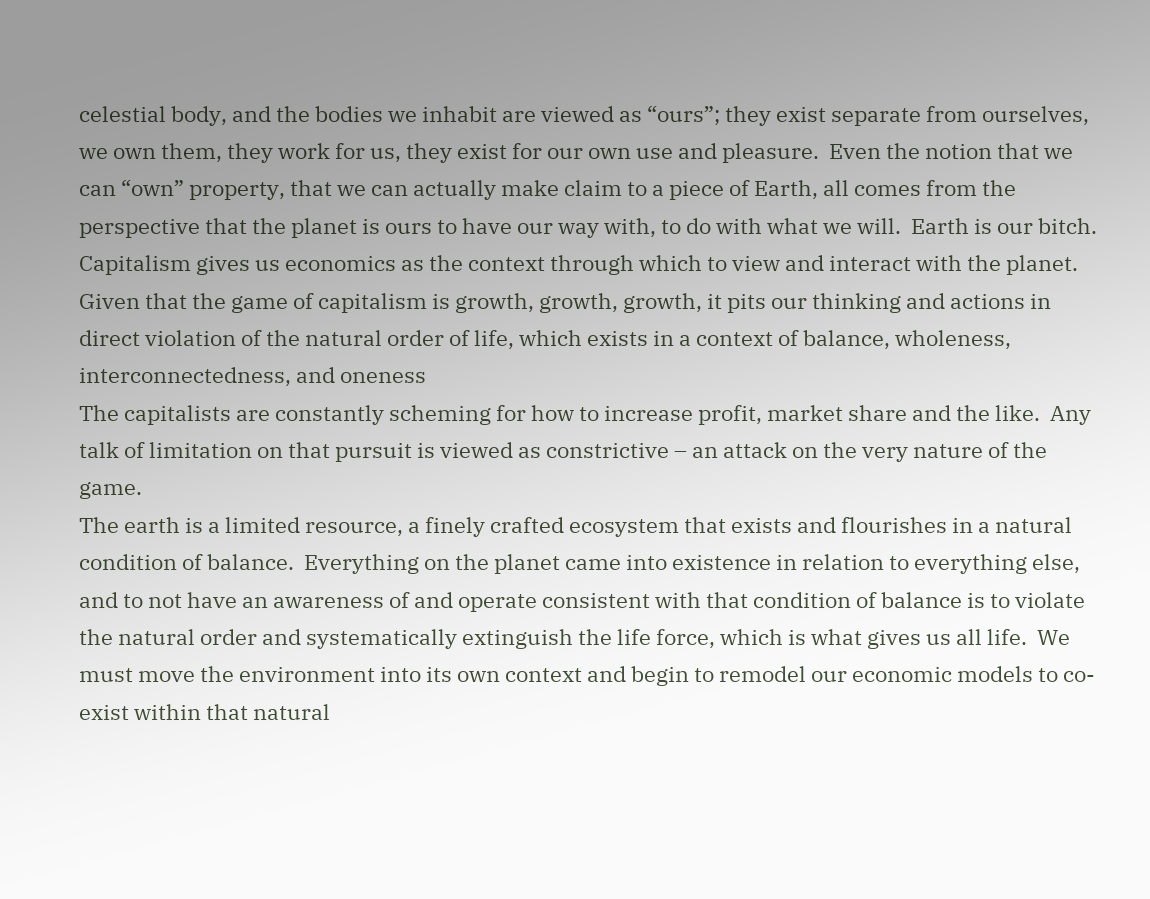celestial body, and the bodies we inhabit are viewed as “ours”; they exist separate from ourselves, we own them, they work for us, they exist for our own use and pleasure.  Even the notion that we can “own” property, that we can actually make claim to a piece of Earth, all comes from the perspective that the planet is ours to have our way with, to do with what we will.  Earth is our bitch.
Capitalism gives us economics as the context through which to view and interact with the planet.   Given that the game of capitalism is growth, growth, growth, it pits our thinking and actions in direct violation of the natural order of life, which exists in a context of balance, wholeness, interconnectedness, and oneness
The capitalists are constantly scheming for how to increase profit, market share and the like.  Any talk of limitation on that pursuit is viewed as constrictive – an attack on the very nature of the game.
The earth is a limited resource, a finely crafted ecosystem that exists and flourishes in a natural condition of balance.  Everything on the planet came into existence in relation to everything else, and to not have an awareness of and operate consistent with that condition of balance is to violate the natural order and systematically extinguish the life force, which is what gives us all life.  We must move the environment into its own context and begin to remodel our economic models to co-exist within that natural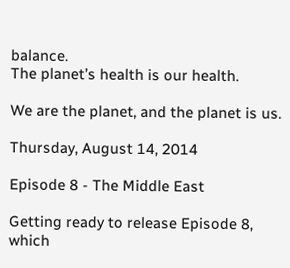balance.
The planet’s health is our health.

We are the planet, and the planet is us.

Thursday, August 14, 2014

Episode 8 - The Middle East

Getting ready to release Episode 8, which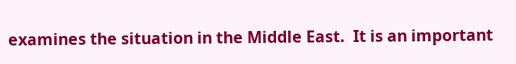examines the situation in the Middle East.  It is an important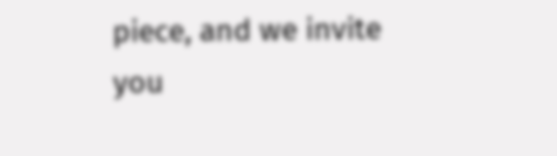piece, and we invite you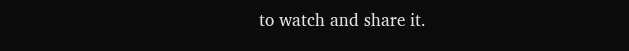to watch and share it.